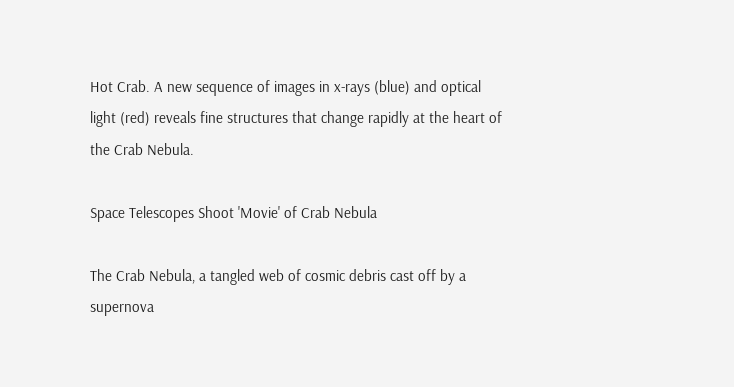Hot Crab. A new sequence of images in x-rays (blue) and optical light (red) reveals fine structures that change rapidly at the heart of the Crab Nebula.

Space Telescopes Shoot 'Movie' of Crab Nebula

The Crab Nebula, a tangled web of cosmic debris cast off by a supernova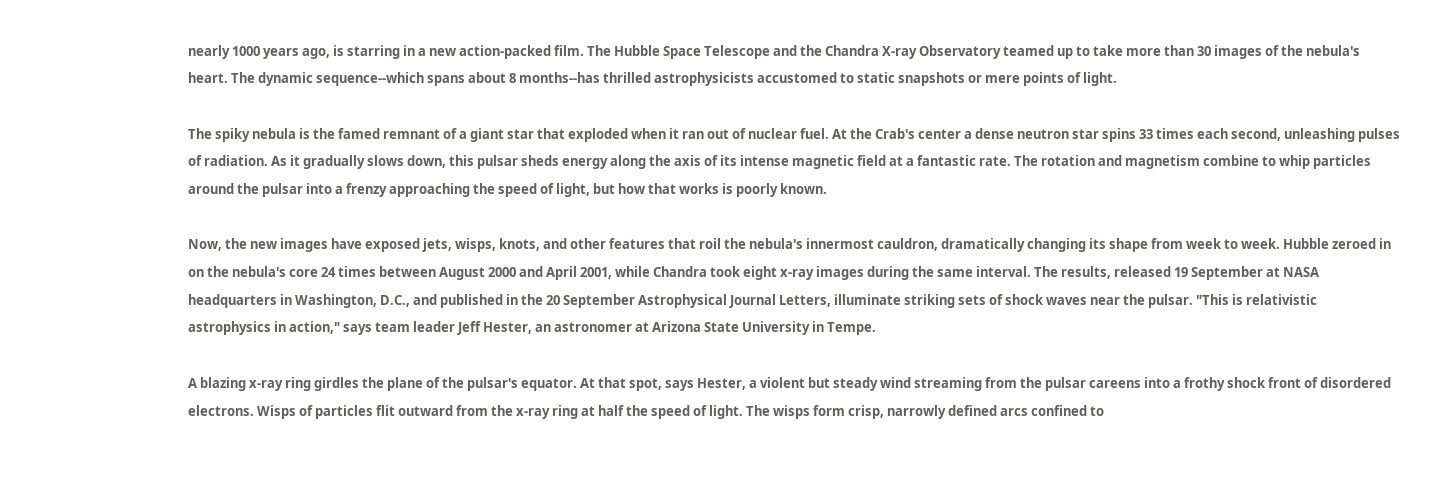nearly 1000 years ago, is starring in a new action-packed film. The Hubble Space Telescope and the Chandra X-ray Observatory teamed up to take more than 30 images of the nebula's heart. The dynamic sequence--which spans about 8 months--has thrilled astrophysicists accustomed to static snapshots or mere points of light.

The spiky nebula is the famed remnant of a giant star that exploded when it ran out of nuclear fuel. At the Crab's center a dense neutron star spins 33 times each second, unleashing pulses of radiation. As it gradually slows down, this pulsar sheds energy along the axis of its intense magnetic field at a fantastic rate. The rotation and magnetism combine to whip particles around the pulsar into a frenzy approaching the speed of light, but how that works is poorly known.

Now, the new images have exposed jets, wisps, knots, and other features that roil the nebula's innermost cauldron, dramatically changing its shape from week to week. Hubble zeroed in on the nebula's core 24 times between August 2000 and April 2001, while Chandra took eight x-ray images during the same interval. The results, released 19 September at NASA headquarters in Washington, D.C., and published in the 20 September Astrophysical Journal Letters, illuminate striking sets of shock waves near the pulsar. "This is relativistic astrophysics in action," says team leader Jeff Hester, an astronomer at Arizona State University in Tempe.

A blazing x-ray ring girdles the plane of the pulsar's equator. At that spot, says Hester, a violent but steady wind streaming from the pulsar careens into a frothy shock front of disordered electrons. Wisps of particles flit outward from the x-ray ring at half the speed of light. The wisps form crisp, narrowly defined arcs confined to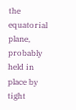the equatorial plane, probably held in place by tight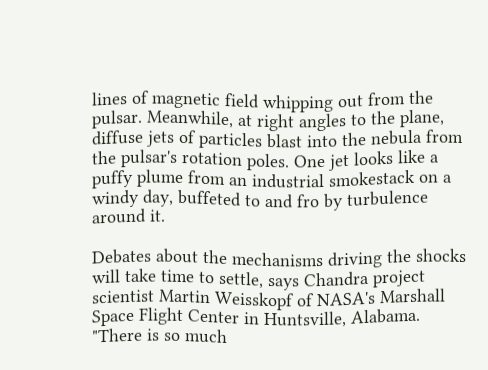lines of magnetic field whipping out from the pulsar. Meanwhile, at right angles to the plane, diffuse jets of particles blast into the nebula from the pulsar's rotation poles. One jet looks like a puffy plume from an industrial smokestack on a windy day, buffeted to and fro by turbulence around it.

Debates about the mechanisms driving the shocks will take time to settle, says Chandra project scientist Martin Weisskopf of NASA's Marshall Space Flight Center in Huntsville, Alabama. "There is so much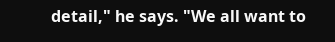detail," he says. "We all want to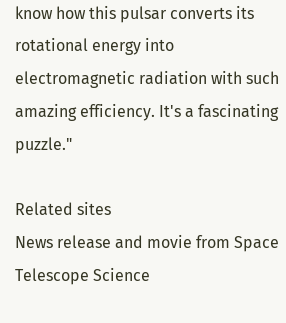know how this pulsar converts its rotational energy into electromagnetic radiation with such amazing efficiency. It's a fascinating puzzle."

Related sites
News release and movie from Space Telescope Science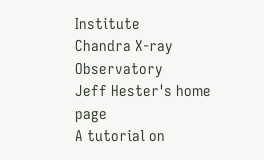Institute
Chandra X-ray Observatory
Jeff Hester's home page
A tutorial on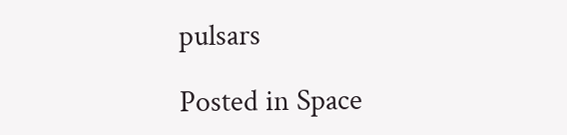pulsars

Posted in Space